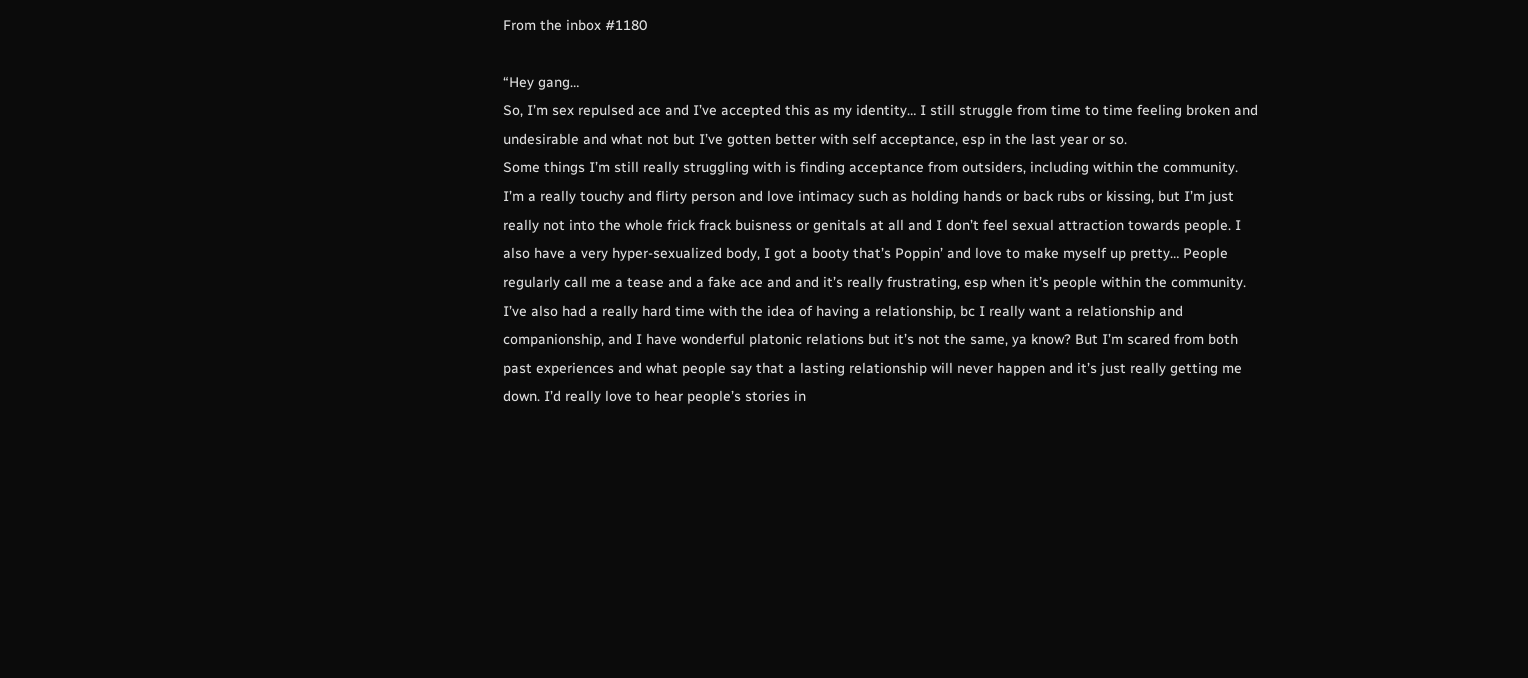From the inbox #1180

“Hey gang…
So, I’m sex repulsed ace and I’ve accepted this as my identity… I still struggle from time to time feeling broken and undesirable and what not but I’ve gotten better with self acceptance, esp in the last year or so.
Some things I’m still really struggling with is finding acceptance from outsiders, including within the community.
I’m a really touchy and flirty person and love intimacy such as holding hands or back rubs or kissing, but I’m just really not into the whole frick frack buisness or genitals at all and I don’t feel sexual attraction towards people. I also have a very hyper-sexualized body, I got a booty that’s Poppin’ and love to make myself up pretty… People regularly call me a tease and a fake ace and and it’s really frustrating, esp when it’s people within the community.
I’ve also had a really hard time with the idea of having a relationship, bc I really want a relationship and companionship, and I have wonderful platonic relations but it’s not the same, ya know? But I’m scared from both past experiences and what people say that a lasting relationship will never happen and it’s just really getting me down. I’d really love to hear people’s stories in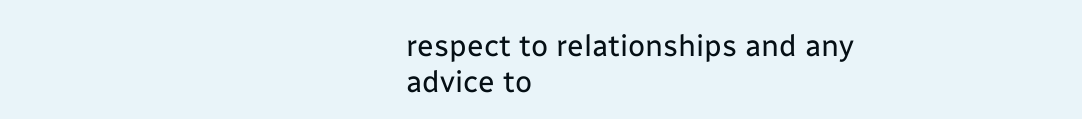respect to relationships and any advice to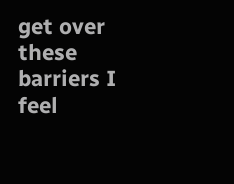get over these barriers I feel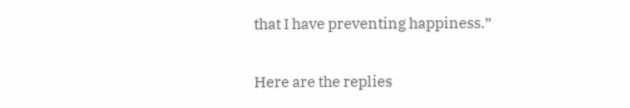that I have preventing happiness.”

Here are the replies